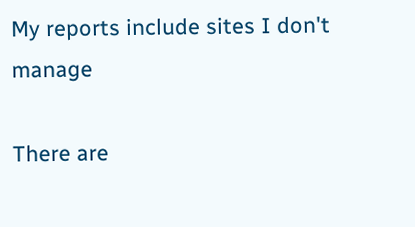My reports include sites I don't manage

There are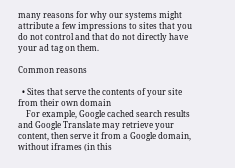many reasons for why our systems might attribute a few impressions to sites that you do not control and that do not directly have your ad tag on them.

Common reasons

  • Sites that serve the contents of your site from their own domain
    For example, Google cached search results and Google Translate may retrieve your content, then serve it from a Google domain, without iframes (in this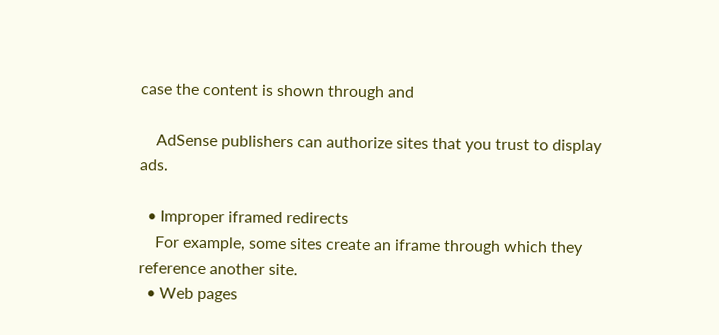case the content is shown through and

    AdSense publishers can authorize sites that you trust to display ads.

  • Improper iframed redirects
    For example, some sites create an iframe through which they reference another site.
  • Web pages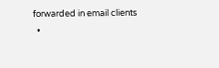forwarded in email clients
  •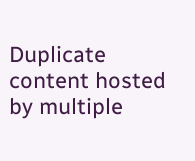Duplicate content hosted by multiple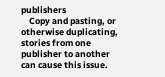publishers
    Copy and pasting, or otherwise duplicating, stories from one publisher to another can cause this issue.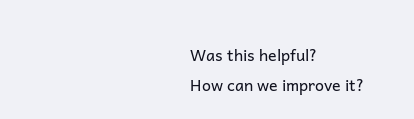Was this helpful?
How can we improve it?